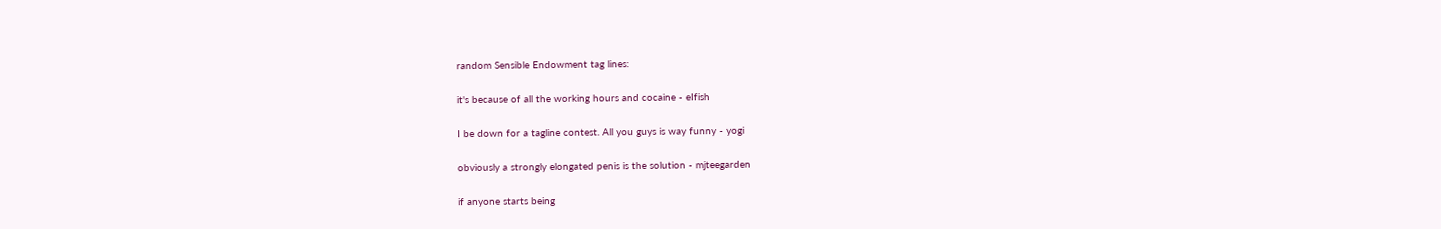random Sensible Endowment tag lines:

it's because of all the working hours and cocaine - eIfish

I be down for a tagline contest. All you guys is way funny - yogi

obviously a strongly elongated penis is the solution - mjteegarden

if anyone starts being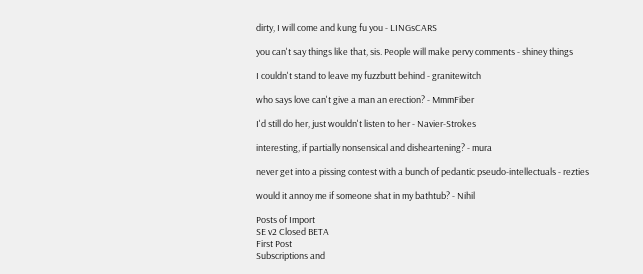dirty, I will come and kung fu you - LINGsCARS

you can't say things like that, sis. People will make pervy comments - shiney things

I couldn't stand to leave my fuzzbutt behind - granitewitch

who says love can't give a man an erection? - MmmFiber

I'd still do her, just wouldn't listen to her - Navier-Strokes

interesting, if partially nonsensical and disheartening? - mura

never get into a pissing contest with a bunch of pedantic pseudo-intellectuals - rezties

would it annoy me if someone shat in my bathtub? - Nihil

Posts of Import
SE v2 Closed BETA
First Post
Subscriptions and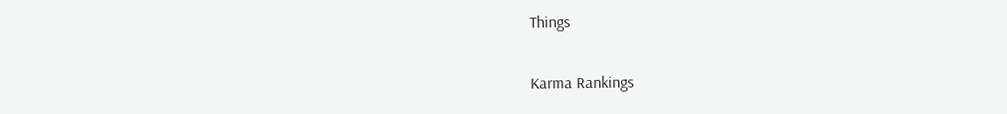Things

Karma Rankings